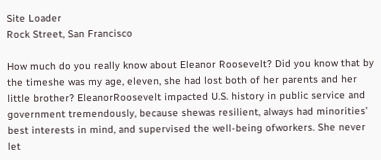Site Loader
Rock Street, San Francisco

How much do you really know about Eleanor Roosevelt? Did you know that by the timeshe was my age, eleven, she had lost both of her parents and her little brother? EleanorRoosevelt impacted U.S. history in public service and government tremendously, because shewas resilient, always had minorities’ best interests in mind, and supervised the well-being ofworkers. She never let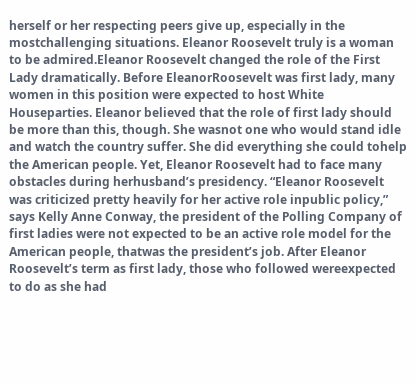herself or her respecting peers give up, especially in the mostchallenging situations. Eleanor Roosevelt truly is a woman to be admired.Eleanor Roosevelt changed the role of the First Lady dramatically. Before EleanorRoosevelt was first lady, many women in this position were expected to host White Houseparties. Eleanor believed that the role of first lady should be more than this, though. She wasnot one who would stand idle and watch the country suffer. She did everything she could tohelp the American people. Yet, Eleanor Roosevelt had to face many obstacles during herhusband’s presidency. “Eleanor Roosevelt was criticized pretty heavily for her active role inpublic policy,” says Kelly Anne Conway, the president of the Polling Company of first ladies were not expected to be an active role model for the American people, thatwas the president’s job. After Eleanor Roosevelt’s term as first lady, those who followed wereexpected to do as she had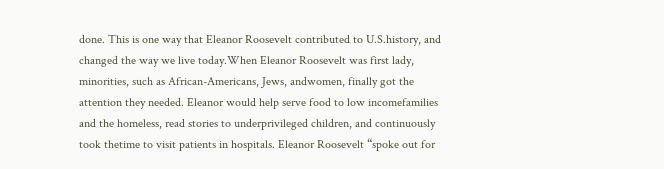done. This is one way that Eleanor Roosevelt contributed to U.S.history, and changed the way we live today.When Eleanor Roosevelt was first lady, minorities, such as African-Americans, Jews, andwomen, finally got the attention they needed. Eleanor would help serve food to low incomefamilies and the homeless, read stories to underprivileged children, and continuously took thetime to visit patients in hospitals. Eleanor Roosevelt “spoke out for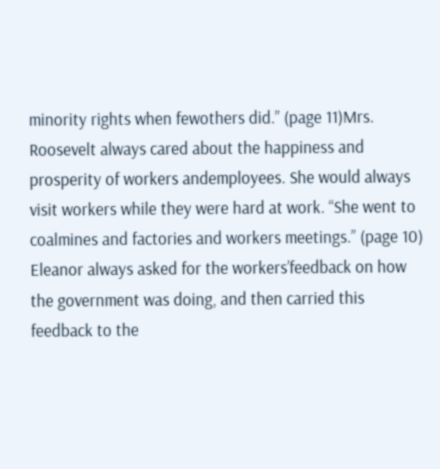minority rights when fewothers did.” (page 11)Mrs. Roosevelt always cared about the happiness and prosperity of workers andemployees. She would always visit workers while they were hard at work. “She went to coalmines and factories and workers meetings.” (page 10) Eleanor always asked for the workers’feedback on how the government was doing, and then carried this feedback to the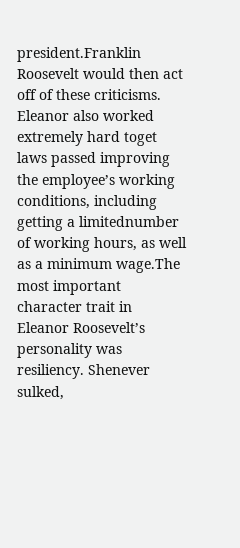president.Franklin Roosevelt would then act off of these criticisms. Eleanor also worked extremely hard toget laws passed improving the employee’s working conditions, including getting a limitednumber of working hours, as well as a minimum wage.The most important character trait in Eleanor Roosevelt’s personality was resiliency. Shenever sulked,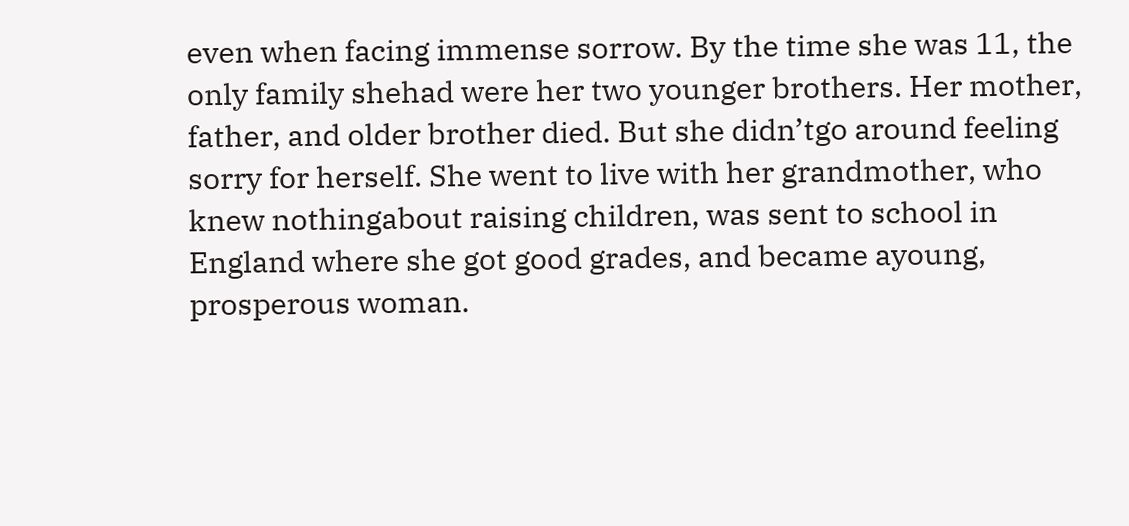even when facing immense sorrow. By the time she was 11, the only family shehad were her two younger brothers. Her mother, father, and older brother died. But she didn’tgo around feeling sorry for herself. She went to live with her grandmother, who knew nothingabout raising children, was sent to school in England where she got good grades, and became ayoung, prosperous woman.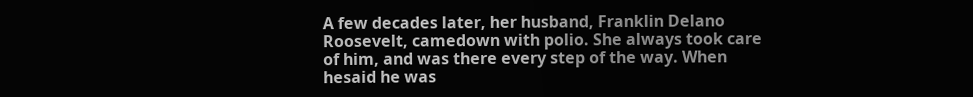A few decades later, her husband, Franklin Delano Roosevelt, camedown with polio. She always took care of him, and was there every step of the way. When hesaid he was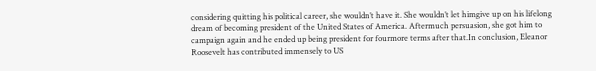considering quitting his political career, she wouldn’t have it. She wouldn’t let himgive up on his lifelong dream of becoming president of the United States of America. Aftermuch persuasion, she got him to campaign again and he ended up being president for fourmore terms after that.In conclusion, Eleanor Roosevelt has contributed immensely to US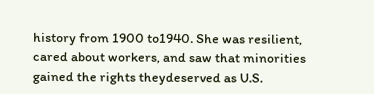history from 1900 to1940. She was resilient, cared about workers, and saw that minorities gained the rights theydeserved as U.S.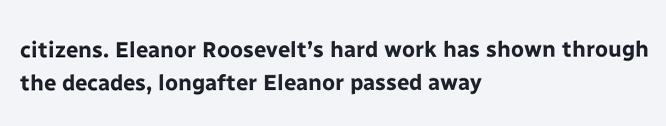citizens. Eleanor Roosevelt’s hard work has shown through the decades, longafter Eleanor passed away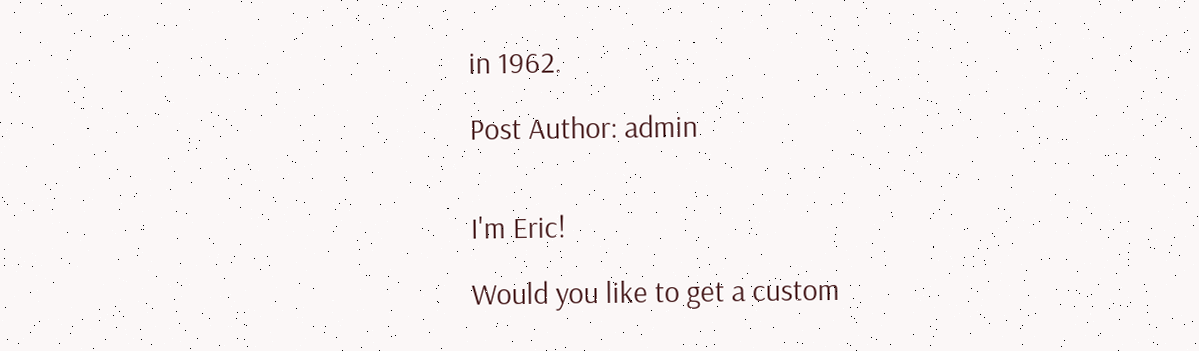in 1962.

Post Author: admin


I'm Eric!

Would you like to get a custom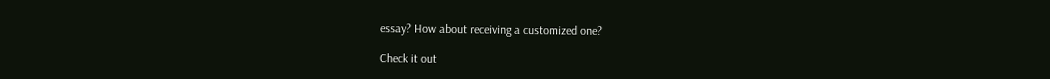essay? How about receiving a customized one?

Check it out